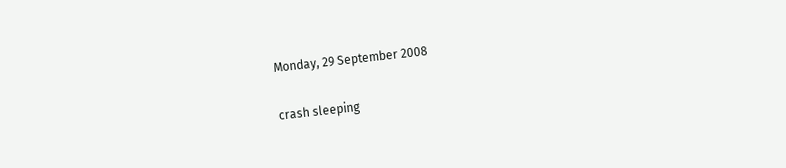Monday, 29 September 2008

crash sleeping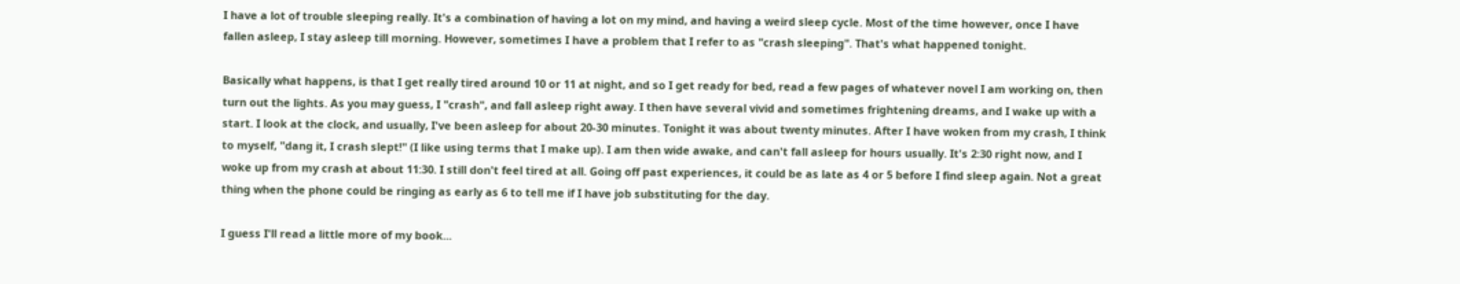I have a lot of trouble sleeping really. It's a combination of having a lot on my mind, and having a weird sleep cycle. Most of the time however, once I have fallen asleep, I stay asleep till morning. However, sometimes I have a problem that I refer to as "crash sleeping". That's what happened tonight.

Basically what happens, is that I get really tired around 10 or 11 at night, and so I get ready for bed, read a few pages of whatever novel I am working on, then turn out the lights. As you may guess, I "crash", and fall asleep right away. I then have several vivid and sometimes frightening dreams, and I wake up with a start. I look at the clock, and usually, I've been asleep for about 20-30 minutes. Tonight it was about twenty minutes. After I have woken from my crash, I think to myself, "dang it, I crash slept!" (I like using terms that I make up). I am then wide awake, and can't fall asleep for hours usually. It's 2:30 right now, and I woke up from my crash at about 11:30. I still don't feel tired at all. Going off past experiences, it could be as late as 4 or 5 before I find sleep again. Not a great thing when the phone could be ringing as early as 6 to tell me if I have job substituting for the day.

I guess I'll read a little more of my book...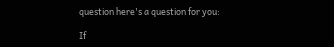question here's a question for you:

If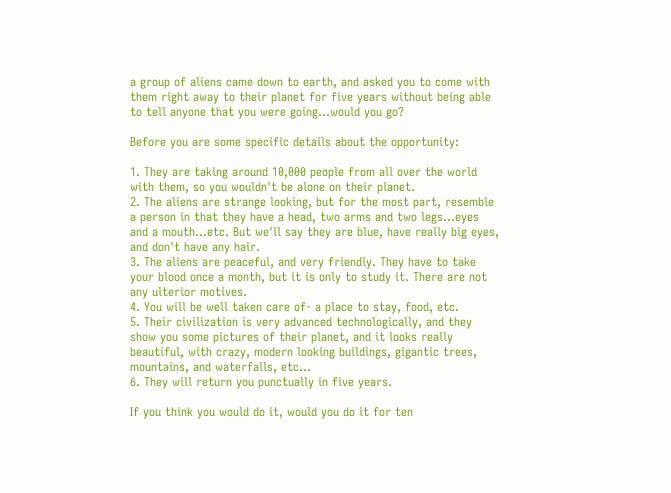a group of aliens came down to earth, and asked you to come with them right away to their planet for five years without being able to tell anyone that you were going...would you go?

Before you are some specific details about the opportunity:

1. They are taking around 10,000 people from all over the world with them, so you wouldn't be alone on their planet.
2. The aliens are strange looking, but for the most part, resemble a person in that they have a head, two arms and two legs...eyes and a mouth...etc. But we'll say they are blue, have really big eyes, and don't have any hair.
3. The aliens are peaceful, and very friendly. They have to take your blood once a month, but it is only to study it. There are not any ulterior motives.
4. You will be well taken care of- a place to stay, food, etc.
5. Their civilization is very advanced technologically, and they show you some pictures of their planet, and it looks really beautiful, with crazy, modern looking buildings, gigantic trees, mountains, and waterfalls, etc...
6. They will return you punctually in five years.

If you think you would do it, would you do it for ten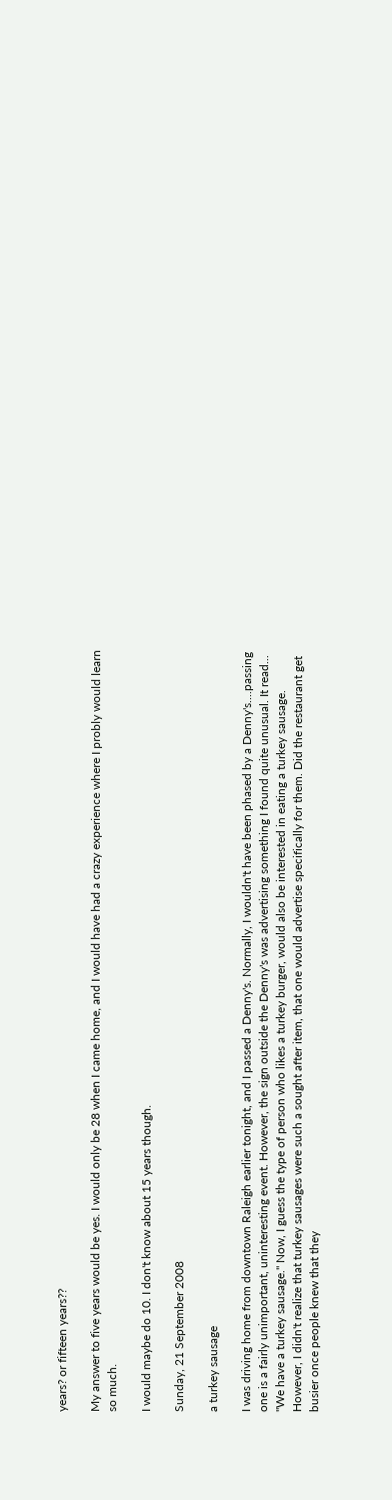years? or fifteen years??

My answer to five years would be yes. I would only be 28 when I came home, and I would have had a crazy experience where I probly would learn so much.

I would maybe do 10. I don't know about 15 years though.

Sunday, 21 September 2008

a turkey sausage

I was driving home from downtown Raleigh earlier tonight, and I passed a Denny's. Normally, I wouldn't have been phased by a Denny's....passing one is a fairly unimportant, uninteresting event. However, the sign outside the Denny's was advertising something I found quite unusual. It read... "We have a turkey sausage." Now, I guess the type of person who likes a turkey burger, would also be interested in eating a turkey sausage. However, I didn't realize that turkey sausages were such a sought after item, that one would advertise specifically for them. Did the restaurant get busier once people knew that they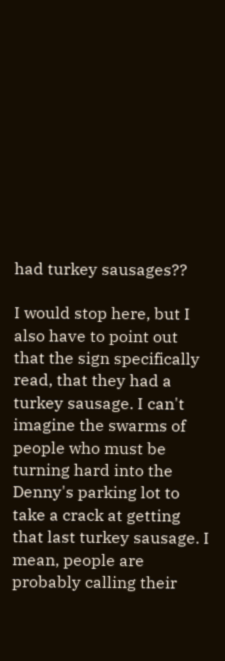had turkey sausages??

I would stop here, but I also have to point out that the sign specifically read, that they had a turkey sausage. I can't imagine the swarms of people who must be turning hard into the Denny's parking lot to take a crack at getting that last turkey sausage. I mean, people are probably calling their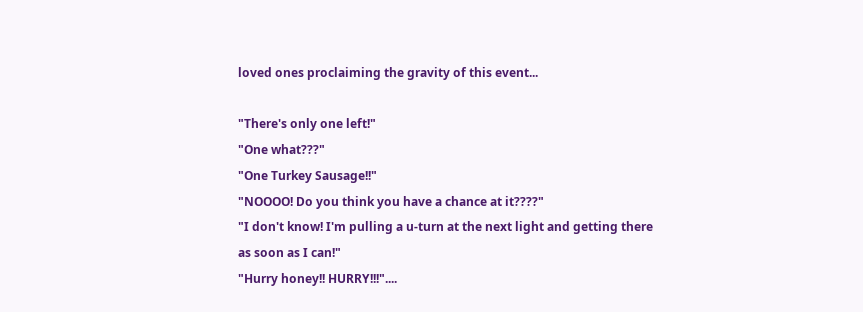loved ones proclaiming the gravity of this event...

"There's only one left!"
"One what???"
"One Turkey Sausage!!"
"NOOOO! Do you think you have a chance at it????"
"I don't know! I'm pulling a u-turn at the next light and getting there as soon as I can!"
"Hurry honey!! HURRY!!!"....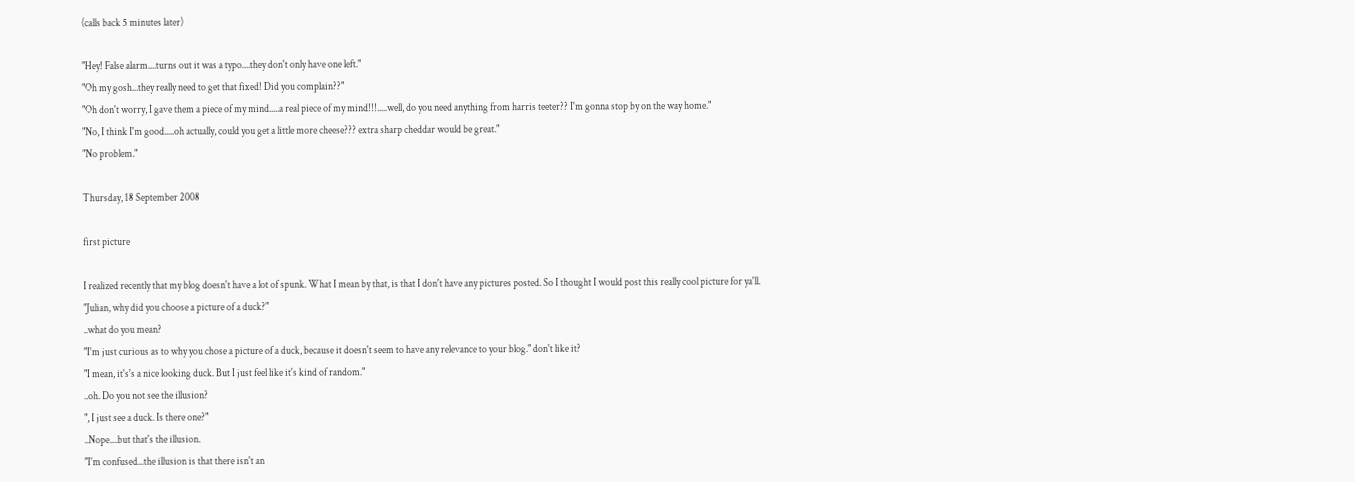(calls back 5 minutes later)

"Hey! False alarm....turns out it was a typo....they don't only have one left."
"Oh my gosh...they really need to get that fixed! Did you complain??"
"Oh don't worry, I gave them a piece of my mind.....a real piece of my mind!!!.....well, do you need anything from harris teeter?? I'm gonna stop by on the way home."
"No, I think I'm good.....oh actually, could you get a little more cheese??? extra sharp cheddar would be great."
"No problem."

Thursday, 18 September 2008

first picture

I realized recently that my blog doesn't have a lot of spunk. What I mean by that, is that I don't have any pictures posted. So I thought I would post this really cool picture for ya'll.
"Julian, why did you choose a picture of a duck?"
..what do you mean?
"I'm just curious as to why you chose a picture of a duck, because it doesn't seem to have any relevance to your blog." don't like it?
"I mean, it's's a nice looking duck. But I just feel like it's kind of random."
..oh. Do you not see the illusion?
", I just see a duck. Is there one?"
..Nope....but that's the illusion.
"I'm confused...the illusion is that there isn't an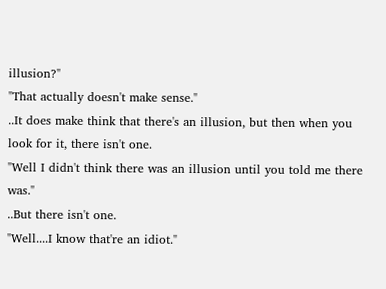illusion?"
"That actually doesn't make sense."
..It does make think that there's an illusion, but then when you look for it, there isn't one.
"Well I didn't think there was an illusion until you told me there was."
..But there isn't one.
"Well....I know that're an idiot."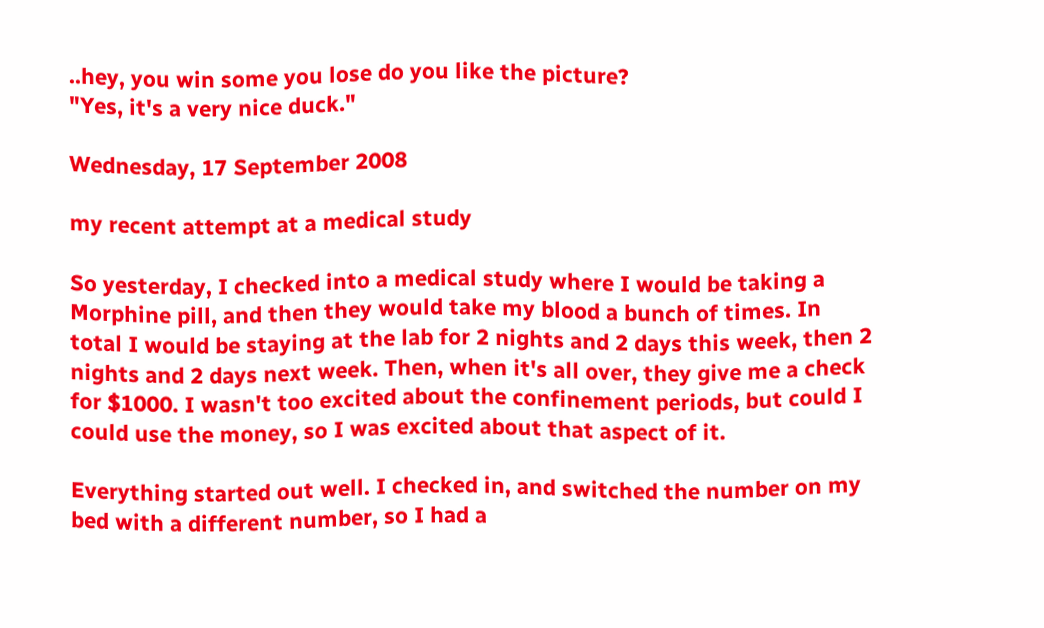..hey, you win some you lose do you like the picture?
"Yes, it's a very nice duck."

Wednesday, 17 September 2008

my recent attempt at a medical study

So yesterday, I checked into a medical study where I would be taking a Morphine pill, and then they would take my blood a bunch of times. In total I would be staying at the lab for 2 nights and 2 days this week, then 2 nights and 2 days next week. Then, when it's all over, they give me a check for $1000. I wasn't too excited about the confinement periods, but could I could use the money, so I was excited about that aspect of it.

Everything started out well. I checked in, and switched the number on my bed with a different number, so I had a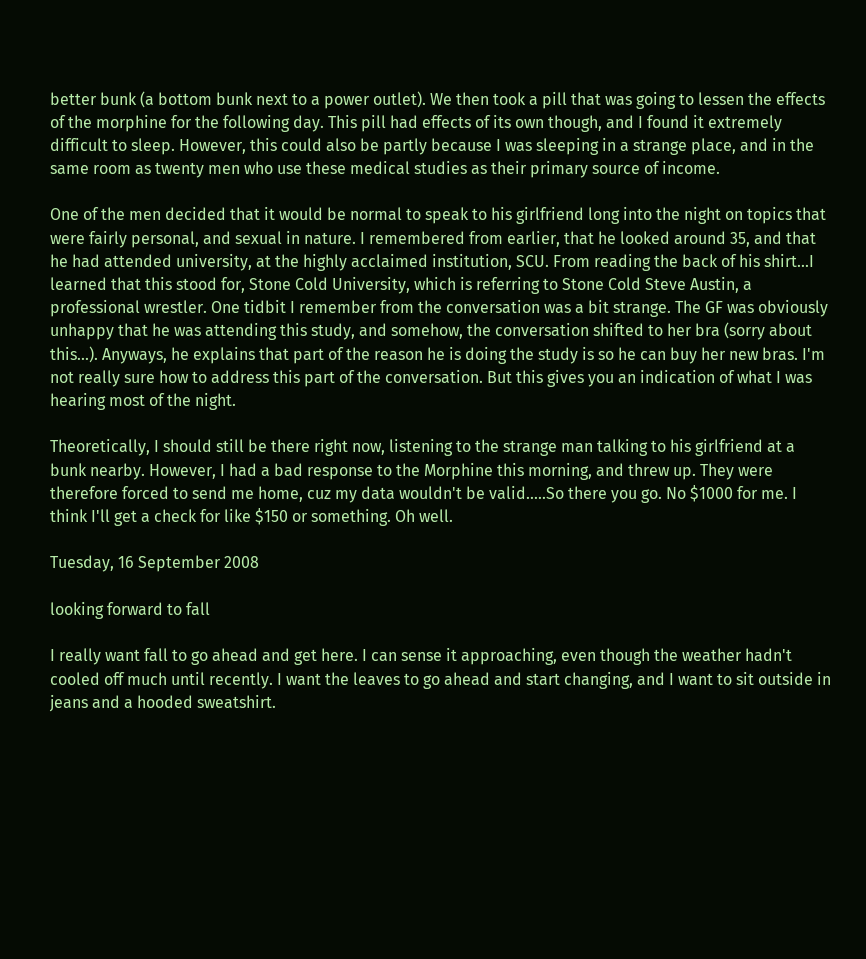better bunk (a bottom bunk next to a power outlet). We then took a pill that was going to lessen the effects of the morphine for the following day. This pill had effects of its own though, and I found it extremely difficult to sleep. However, this could also be partly because I was sleeping in a strange place, and in the same room as twenty men who use these medical studies as their primary source of income.

One of the men decided that it would be normal to speak to his girlfriend long into the night on topics that were fairly personal, and sexual in nature. I remembered from earlier, that he looked around 35, and that he had attended university, at the highly acclaimed institution, SCU. From reading the back of his shirt...I learned that this stood for, Stone Cold University, which is referring to Stone Cold Steve Austin, a professional wrestler. One tidbit I remember from the conversation was a bit strange. The GF was obviously unhappy that he was attending this study, and somehow, the conversation shifted to her bra (sorry about this...). Anyways, he explains that part of the reason he is doing the study is so he can buy her new bras. I'm not really sure how to address this part of the conversation. But this gives you an indication of what I was hearing most of the night.

Theoretically, I should still be there right now, listening to the strange man talking to his girlfriend at a bunk nearby. However, I had a bad response to the Morphine this morning, and threw up. They were therefore forced to send me home, cuz my data wouldn't be valid.....So there you go. No $1000 for me. I think I'll get a check for like $150 or something. Oh well.

Tuesday, 16 September 2008

looking forward to fall

I really want fall to go ahead and get here. I can sense it approaching, even though the weather hadn't cooled off much until recently. I want the leaves to go ahead and start changing, and I want to sit outside in jeans and a hooded sweatshirt.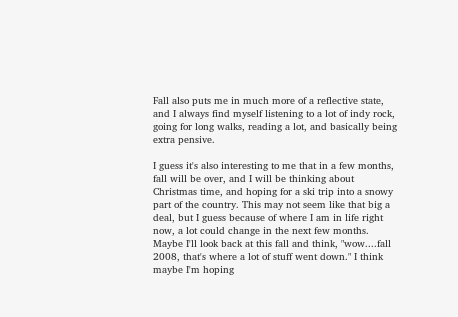Fall also puts me in much more of a reflective state, and I always find myself listening to a lot of indy rock, going for long walks, reading a lot, and basically being extra pensive.

I guess it's also interesting to me that in a few months, fall will be over, and I will be thinking about Christmas time, and hoping for a ski trip into a snowy part of the country. This may not seem like that big a deal, but I guess because of where I am in life right now, a lot could change in the next few months. Maybe I'll look back at this fall and think, "wow....fall 2008, that's where a lot of stuff went down." I think maybe I'm hoping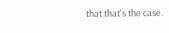that that's the case.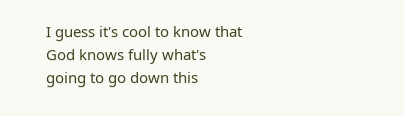I guess it's cool to know that God knows fully what's going to go down this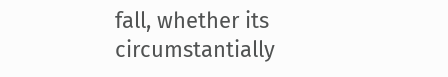fall, whether its circumstantially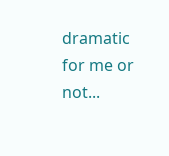dramatic for me or not...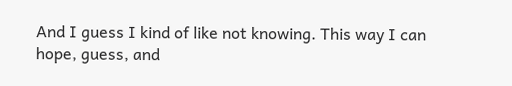And I guess I kind of like not knowing. This way I can hope, guess, and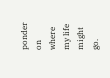ponder on where my life might go.